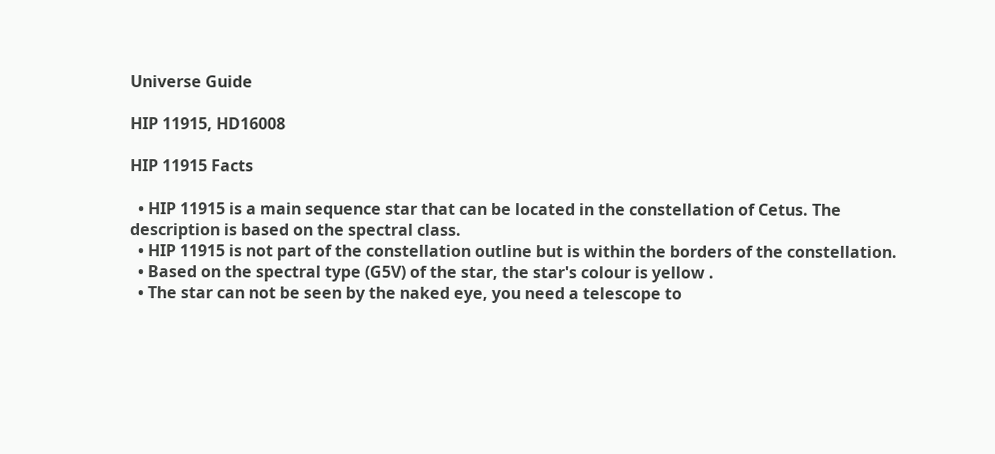Universe Guide

HIP 11915, HD16008

HIP 11915 Facts

  • HIP 11915 is a main sequence star that can be located in the constellation of Cetus. The description is based on the spectral class.
  • HIP 11915 is not part of the constellation outline but is within the borders of the constellation.
  • Based on the spectral type (G5V) of the star, the star's colour is yellow .
  • The star can not be seen by the naked eye, you need a telescope to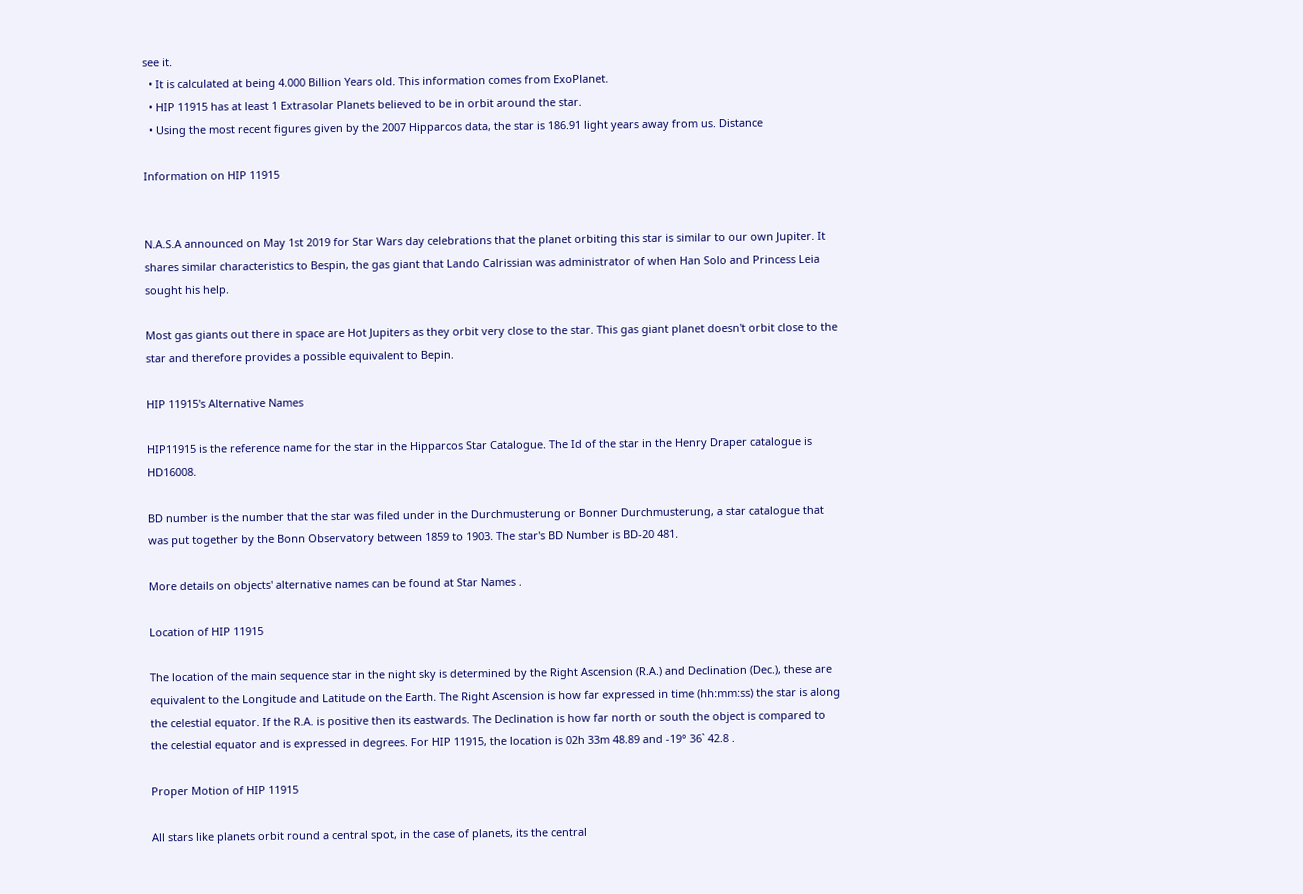see it.
  • It is calculated at being 4.000 Billion Years old. This information comes from ExoPlanet.
  • HIP 11915 has at least 1 Extrasolar Planets believed to be in orbit around the star.
  • Using the most recent figures given by the 2007 Hipparcos data, the star is 186.91 light years away from us. Distance

Information on HIP 11915


N.A.S.A announced on May 1st 2019 for Star Wars day celebrations that the planet orbiting this star is similar to our own Jupiter. It shares similar characteristics to Bespin, the gas giant that Lando Calrissian was administrator of when Han Solo and Princess Leia sought his help.

Most gas giants out there in space are Hot Jupiters as they orbit very close to the star. This gas giant planet doesn't orbit close to the star and therefore provides a possible equivalent to Bepin.

HIP 11915's Alternative Names

HIP11915 is the reference name for the star in the Hipparcos Star Catalogue. The Id of the star in the Henry Draper catalogue is HD16008.

BD number is the number that the star was filed under in the Durchmusterung or Bonner Durchmusterung, a star catalogue that was put together by the Bonn Observatory between 1859 to 1903. The star's BD Number is BD-20 481.

More details on objects' alternative names can be found at Star Names .

Location of HIP 11915

The location of the main sequence star in the night sky is determined by the Right Ascension (R.A.) and Declination (Dec.), these are equivalent to the Longitude and Latitude on the Earth. The Right Ascension is how far expressed in time (hh:mm:ss) the star is along the celestial equator. If the R.A. is positive then its eastwards. The Declination is how far north or south the object is compared to the celestial equator and is expressed in degrees. For HIP 11915, the location is 02h 33m 48.89 and -19° 36` 42.8 .

Proper Motion of HIP 11915

All stars like planets orbit round a central spot, in the case of planets, its the central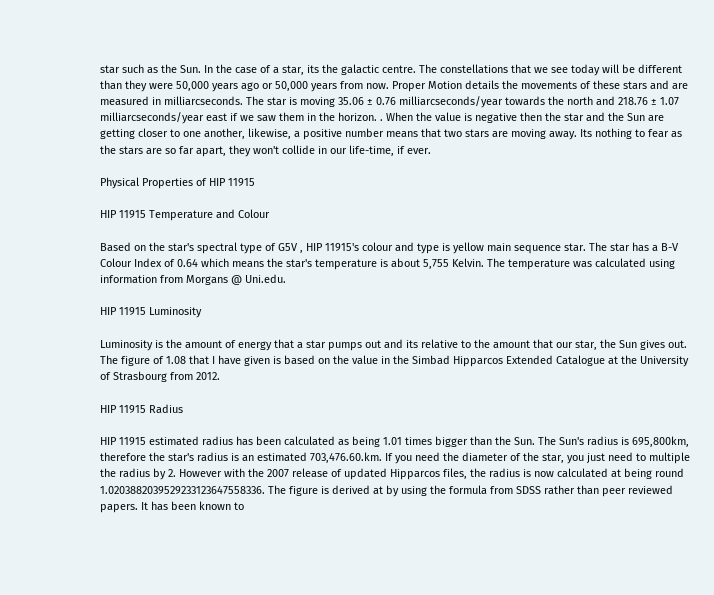star such as the Sun. In the case of a star, its the galactic centre. The constellations that we see today will be different than they were 50,000 years ago or 50,000 years from now. Proper Motion details the movements of these stars and are measured in milliarcseconds. The star is moving 35.06 ± 0.76 milliarcseconds/year towards the north and 218.76 ± 1.07 milliarcseconds/year east if we saw them in the horizon. . When the value is negative then the star and the Sun are getting closer to one another, likewise, a positive number means that two stars are moving away. Its nothing to fear as the stars are so far apart, they won't collide in our life-time, if ever.

Physical Properties of HIP 11915

HIP 11915 Temperature and Colour

Based on the star's spectral type of G5V , HIP 11915's colour and type is yellow main sequence star. The star has a B-V Colour Index of 0.64 which means the star's temperature is about 5,755 Kelvin. The temperature was calculated using information from Morgans @ Uni.edu.

HIP 11915 Luminosity

Luminosity is the amount of energy that a star pumps out and its relative to the amount that our star, the Sun gives out. The figure of 1.08 that I have given is based on the value in the Simbad Hipparcos Extended Catalogue at the University of Strasbourg from 2012.

HIP 11915 Radius

HIP 11915 estimated radius has been calculated as being 1.01 times bigger than the Sun. The Sun's radius is 695,800km, therefore the star's radius is an estimated 703,476.60.km. If you need the diameter of the star, you just need to multiple the radius by 2. However with the 2007 release of updated Hipparcos files, the radius is now calculated at being round 1.0203882039529233123647558336. The figure is derived at by using the formula from SDSS rather than peer reviewed papers. It has been known to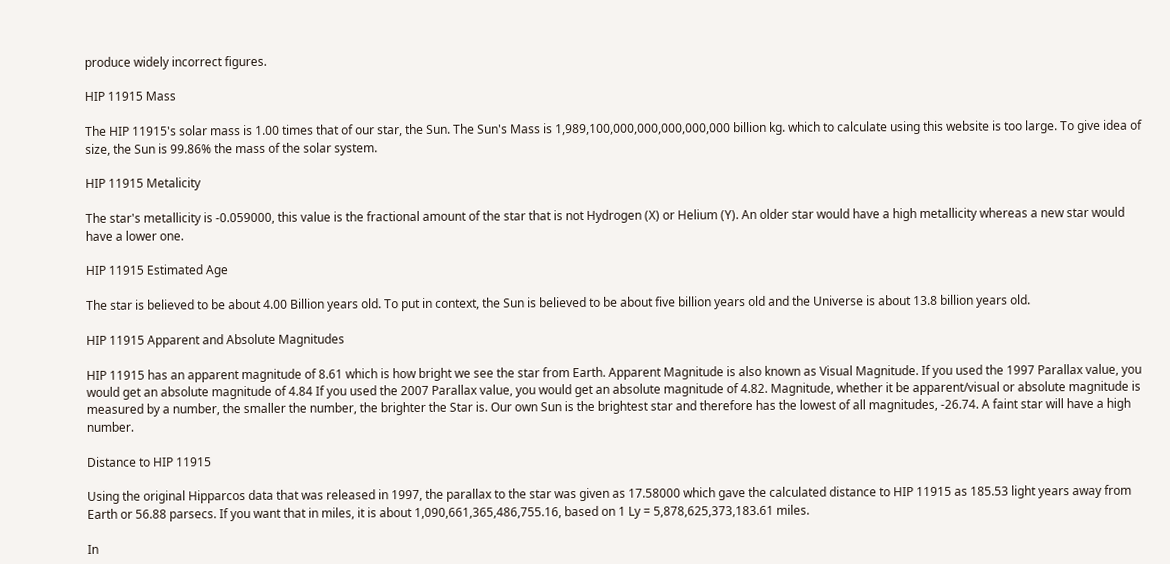produce widely incorrect figures.

HIP 11915 Mass

The HIP 11915's solar mass is 1.00 times that of our star, the Sun. The Sun's Mass is 1,989,100,000,000,000,000,000 billion kg. which to calculate using this website is too large. To give idea of size, the Sun is 99.86% the mass of the solar system.

HIP 11915 Metalicity

The star's metallicity is -0.059000, this value is the fractional amount of the star that is not Hydrogen (X) or Helium (Y). An older star would have a high metallicity whereas a new star would have a lower one.

HIP 11915 Estimated Age

The star is believed to be about 4.00 Billion years old. To put in context, the Sun is believed to be about five billion years old and the Universe is about 13.8 billion years old.

HIP 11915 Apparent and Absolute Magnitudes

HIP 11915 has an apparent magnitude of 8.61 which is how bright we see the star from Earth. Apparent Magnitude is also known as Visual Magnitude. If you used the 1997 Parallax value, you would get an absolute magnitude of 4.84 If you used the 2007 Parallax value, you would get an absolute magnitude of 4.82. Magnitude, whether it be apparent/visual or absolute magnitude is measured by a number, the smaller the number, the brighter the Star is. Our own Sun is the brightest star and therefore has the lowest of all magnitudes, -26.74. A faint star will have a high number.

Distance to HIP 11915

Using the original Hipparcos data that was released in 1997, the parallax to the star was given as 17.58000 which gave the calculated distance to HIP 11915 as 185.53 light years away from Earth or 56.88 parsecs. If you want that in miles, it is about 1,090,661,365,486,755.16, based on 1 Ly = 5,878,625,373,183.61 miles.

In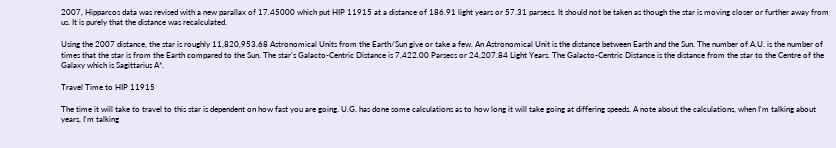2007, Hipparcos data was revised with a new parallax of 17.45000 which put HIP 11915 at a distance of 186.91 light years or 57.31 parsecs. It should not be taken as though the star is moving closer or further away from us. It is purely that the distance was recalculated.

Using the 2007 distance, the star is roughly 11,820,953.68 Astronomical Units from the Earth/Sun give or take a few. An Astronomical Unit is the distance between Earth and the Sun. The number of A.U. is the number of times that the star is from the Earth compared to the Sun. The star's Galacto-Centric Distance is 7,422.00 Parsecs or 24,207.84 Light Years. The Galacto-Centric Distance is the distance from the star to the Centre of the Galaxy which is Sagittarius A*.

Travel Time to HIP 11915

The time it will take to travel to this star is dependent on how fast you are going. U.G. has done some calculations as to how long it will take going at differing speeds. A note about the calculations, when I'm talking about years, I'm talking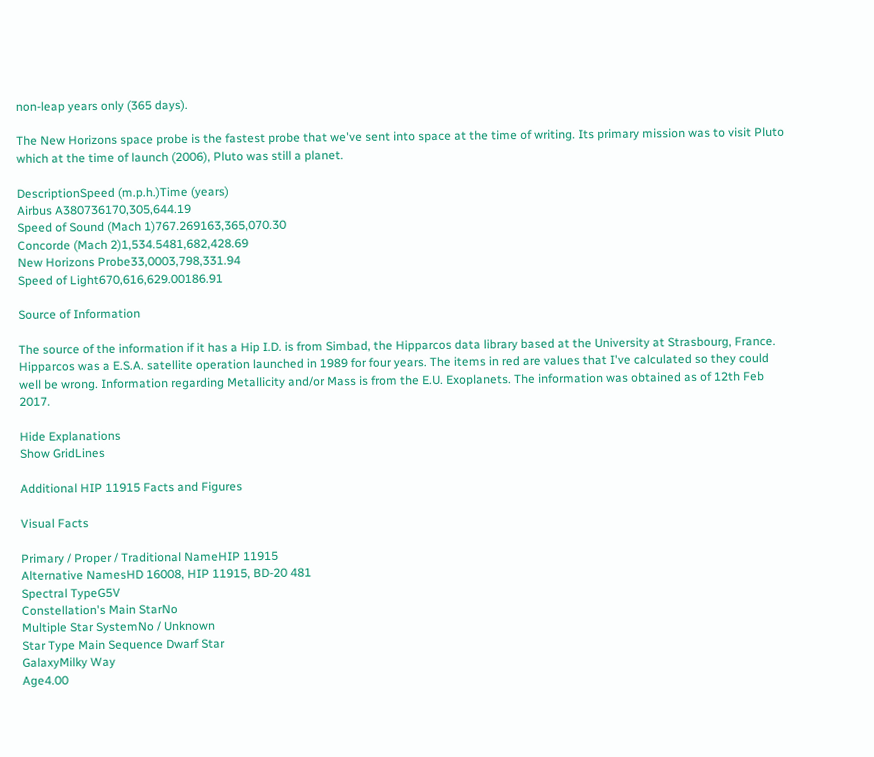non-leap years only (365 days).

The New Horizons space probe is the fastest probe that we've sent into space at the time of writing. Its primary mission was to visit Pluto which at the time of launch (2006), Pluto was still a planet.

DescriptionSpeed (m.p.h.)Time (years)
Airbus A380736170,305,644.19
Speed of Sound (Mach 1)767.269163,365,070.30
Concorde (Mach 2)1,534.5481,682,428.69
New Horizons Probe33,0003,798,331.94
Speed of Light670,616,629.00186.91

Source of Information

The source of the information if it has a Hip I.D. is from Simbad, the Hipparcos data library based at the University at Strasbourg, France. Hipparcos was a E.S.A. satellite operation launched in 1989 for four years. The items in red are values that I've calculated so they could well be wrong. Information regarding Metallicity and/or Mass is from the E.U. Exoplanets. The information was obtained as of 12th Feb 2017.

Hide Explanations
Show GridLines

Additional HIP 11915 Facts and Figures

Visual Facts

Primary / Proper / Traditional NameHIP 11915
Alternative NamesHD 16008, HIP 11915, BD-20 481
Spectral TypeG5V
Constellation's Main StarNo
Multiple Star SystemNo / Unknown
Star Type Main Sequence Dwarf Star
GalaxyMilky Way
Age4.00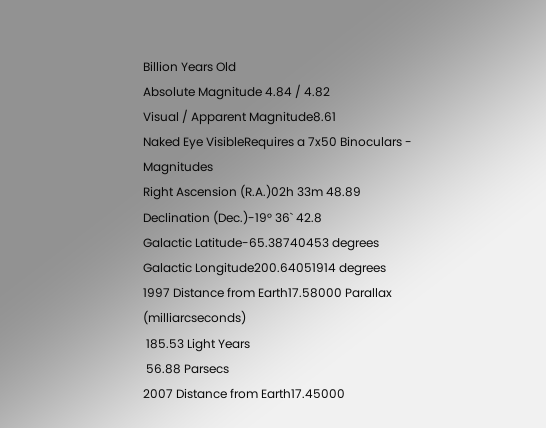Billion Years Old
Absolute Magnitude 4.84 / 4.82
Visual / Apparent Magnitude8.61
Naked Eye VisibleRequires a 7x50 Binoculars - Magnitudes
Right Ascension (R.A.)02h 33m 48.89
Declination (Dec.)-19° 36` 42.8
Galactic Latitude-65.38740453 degrees
Galactic Longitude200.64051914 degrees
1997 Distance from Earth17.58000 Parallax (milliarcseconds)
 185.53 Light Years
 56.88 Parsecs
2007 Distance from Earth17.45000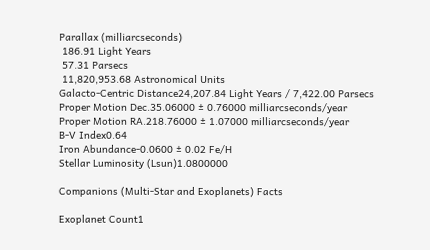Parallax (milliarcseconds)
 186.91 Light Years
 57.31 Parsecs
 11,820,953.68 Astronomical Units
Galacto-Centric Distance24,207.84 Light Years / 7,422.00 Parsecs
Proper Motion Dec.35.06000 ± 0.76000 milliarcseconds/year
Proper Motion RA.218.76000 ± 1.07000 milliarcseconds/year
B-V Index0.64
Iron Abundance-0.0600 ± 0.02 Fe/H
Stellar Luminosity (Lsun)1.0800000

Companions (Multi-Star and Exoplanets) Facts

Exoplanet Count1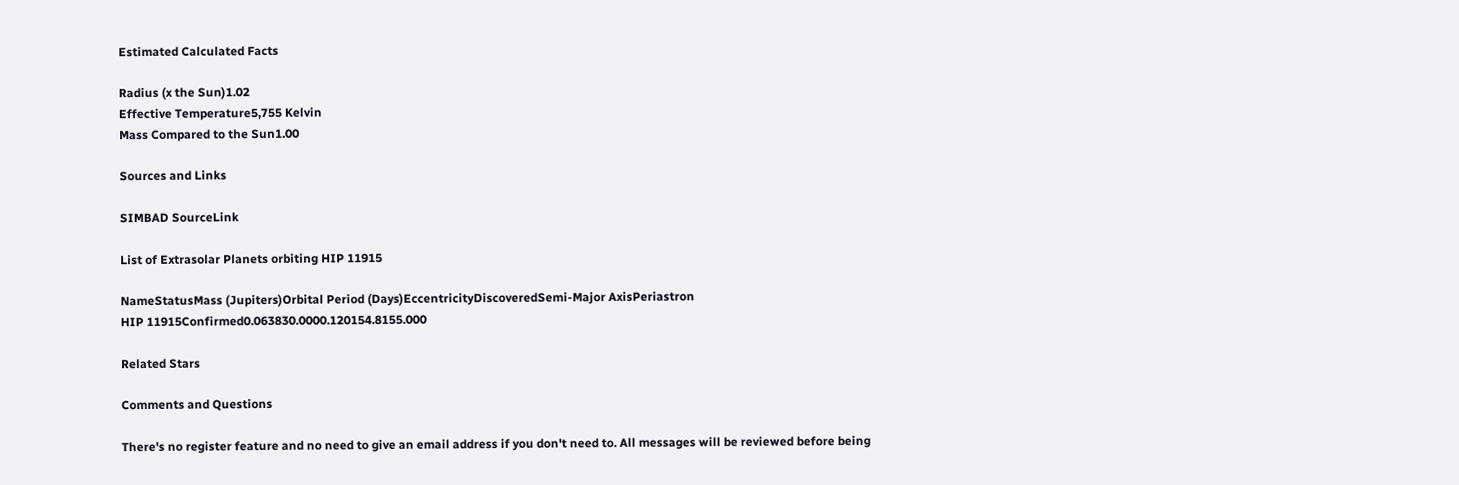Estimated Calculated Facts

Radius (x the Sun)1.02
Effective Temperature5,755 Kelvin
Mass Compared to the Sun1.00

Sources and Links

SIMBAD SourceLink

List of Extrasolar Planets orbiting HIP 11915

NameStatusMass (Jupiters)Orbital Period (Days)EccentricityDiscoveredSemi-Major AxisPeriastron
HIP 11915Confirmed0.063830.0000.120154.8155.000

Related Stars

Comments and Questions

There's no register feature and no need to give an email address if you don't need to. All messages will be reviewed before being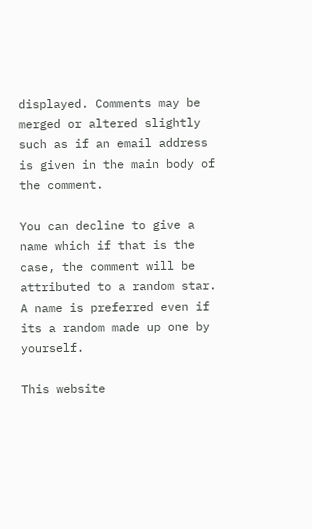displayed. Comments may be merged or altered slightly such as if an email address is given in the main body of the comment.

You can decline to give a name which if that is the case, the comment will be attributed to a random star. A name is preferred even if its a random made up one by yourself.

This website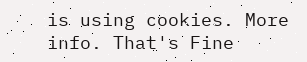is using cookies. More info. That's Fine